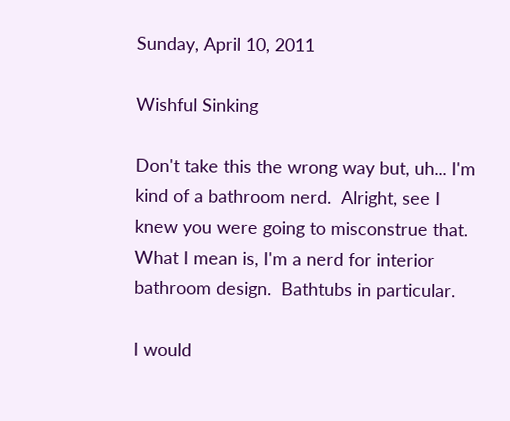Sunday, April 10, 2011

Wishful Sinking

Don't take this the wrong way but, uh... I'm kind of a bathroom nerd.  Alright, see I knew you were going to misconstrue that.  What I mean is, I'm a nerd for interior bathroom design.  Bathtubs in particular.

I would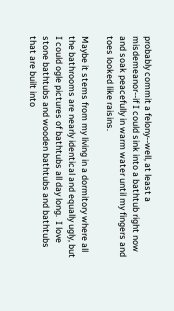probably commit a felony--well, at least a misdemeanor--if I could sink into a bathtub right now and soak peacefully in warm water until my fingers and toes looked like raisins.

Maybe it stems from my living in a dormitory where all the bathrooms are nearly identical and equally ugly, but I could ogle pictures of bathtubs all day long.  I love stone bathtubs and wooden bathtubs and bathtubs that are built into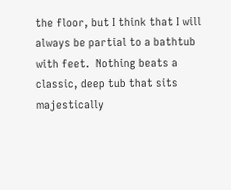the floor, but I think that I will always be partial to a bathtub with feet.  Nothing beats a classic, deep tub that sits majestically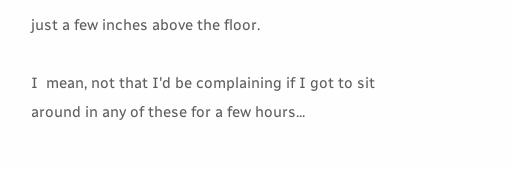just a few inches above the floor.

I  mean, not that I'd be complaining if I got to sit around in any of these for a few hours...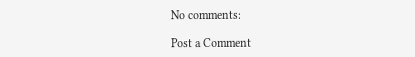No comments:

Post a Comment